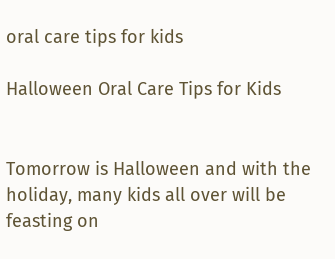oral care tips for kids

Halloween Oral Care Tips for Kids


Tomorrow is Halloween and with the holiday, many kids all over will be feasting on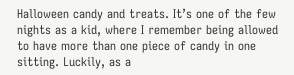Halloween candy and treats. It’s one of the few nights as a kid, where I remember being allowed to have more than one piece of candy in one sitting. Luckily, as a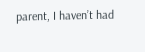parent, I haven’t had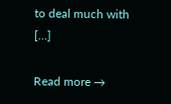to deal much with […]

Read more →